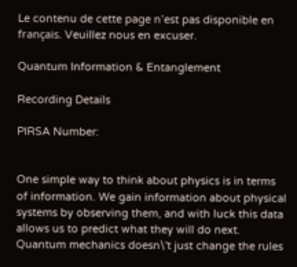Le contenu de cette page n’est pas disponible en français. Veuillez nous en excuser.

Quantum Information & Entanglement

Recording Details

PIRSA Number:


One simple way to think about physics is in terms of information. We gain information about physical systems by observing them, and with luck this data allows us to predict what they will do next. Quantum mechanics doesn\'t just change the rules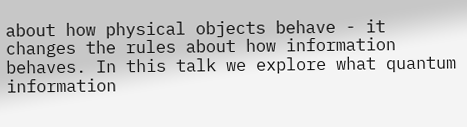about how physical objects behave - it changes the rules about how information behaves. In this talk we explore what quantum information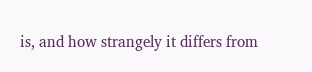is, and how strangely it differs from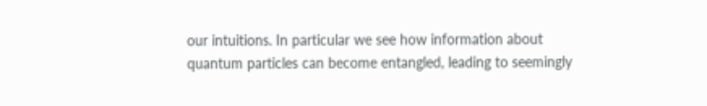our intuitions. In particular we see how information about quantum particles can become entangled, leading to seemingly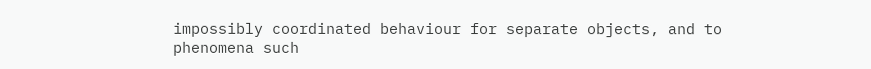impossibly coordinated behaviour for separate objects, and to phenomena such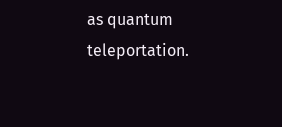as quantum teleportation.